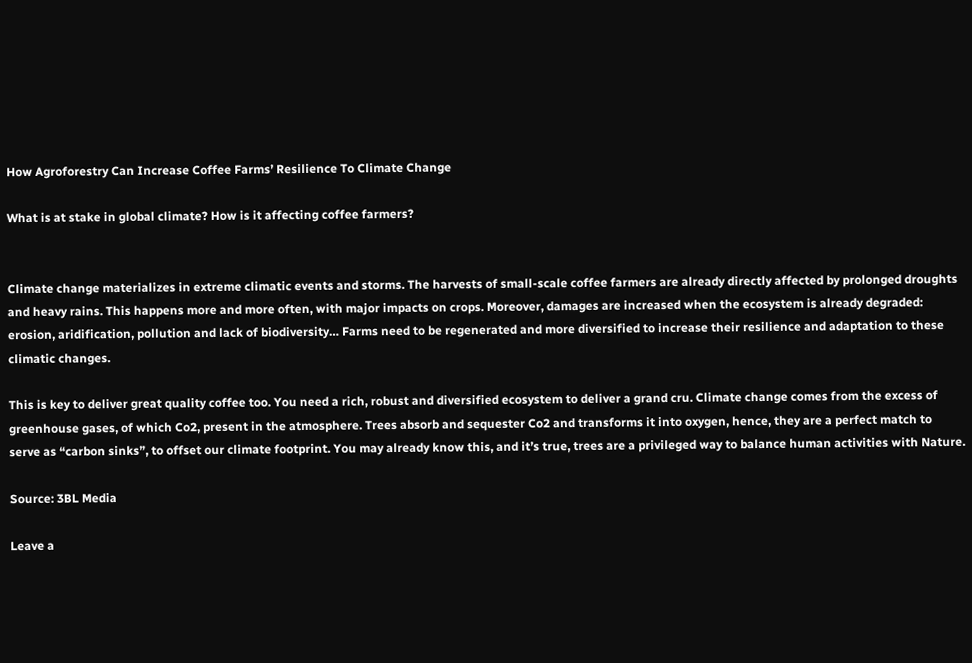How Agroforestry Can Increase Coffee Farms’ Resilience To Climate Change

What is at stake in global climate? How is it affecting coffee farmers?


Climate change materializes in extreme climatic events and storms. The harvests of small-scale coffee farmers are already directly affected by prolonged droughts and heavy rains. This happens more and more often, with major impacts on crops. Moreover, damages are increased when the ecosystem is already degraded: erosion, aridification, pollution and lack of biodiversity… Farms need to be regenerated and more diversified to increase their resilience and adaptation to these climatic changes.

This is key to deliver great quality coffee too. You need a rich, robust and diversified ecosystem to deliver a grand cru. Climate change comes from the excess of greenhouse gases, of which Co2, present in the atmosphere. Trees absorb and sequester Co2 and transforms it into oxygen, hence, they are a perfect match to serve as “carbon sinks”, to offset our climate footprint. You may already know this, and it’s true, trees are a privileged way to balance human activities with Nature.

Source: 3BL Media

Leave a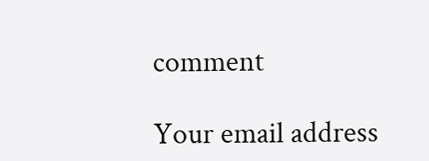comment

Your email address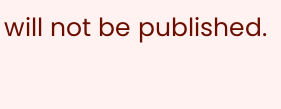will not be published.